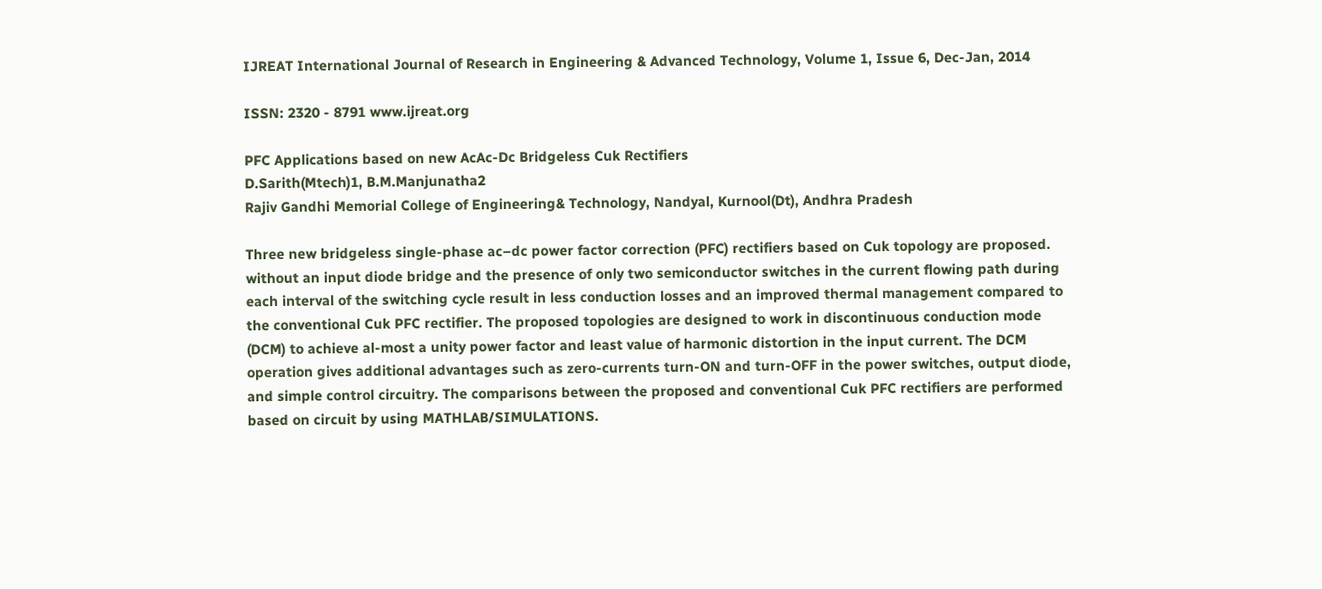IJREAT International Journal of Research in Engineering & Advanced Technology, Volume 1, Issue 6, Dec-Jan, 2014

ISSN: 2320 - 8791 www.ijreat.org

PFC Applications based on new AcAc-Dc Bridgeless Cuk Rectifiers
D.Sarith(Mtech)1, B.M.Manjunatha2
Rajiv Gandhi Memorial College of Engineering& Technology, Nandyal, Kurnool(Dt), Andhra Pradesh

Three new bridgeless single-phase ac–dc power factor correction (PFC) rectifiers based on Cuk topology are proposed. without an input diode bridge and the presence of only two semiconductor switches in the current flowing path during each interval of the switching cycle result in less conduction losses and an improved thermal management compared to the conventional Cuk PFC rectifier. The proposed topologies are designed to work in discontinuous conduction mode (DCM) to achieve al-most a unity power factor and least value of harmonic distortion in the input current. The DCM operation gives additional advantages such as zero-currents turn-ON and turn-OFF in the power switches, output diode, and simple control circuitry. The comparisons between the proposed and conventional Cuk PFC rectifiers are performed based on circuit by using MATHLAB/SIMULATIONS.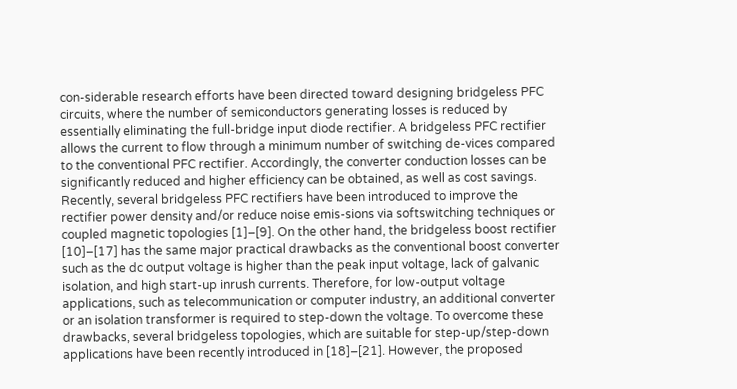con-siderable research efforts have been directed toward designing bridgeless PFC circuits, where the number of semiconductors generating losses is reduced by essentially eliminating the full-bridge input diode rectifier. A bridgeless PFC rectifier allows the current to flow through a minimum number of switching de-vices compared to the conventional PFC rectifier. Accordingly, the converter conduction losses can be significantly reduced and higher efficiency can be obtained, as well as cost savings. Recently, several bridgeless PFC rectifiers have been introduced to improve the rectifier power density and/or reduce noise emis-sions via softswitching techniques or coupled magnetic topologies [1]–[9]. On the other hand, the bridgeless boost rectifier [10]–[17] has the same major practical drawbacks as the conventional boost converter such as the dc output voltage is higher than the peak input voltage, lack of galvanic isolation, and high start-up inrush currents. Therefore, for low-output voltage applications, such as telecommunication or computer industry, an additional converter or an isolation transformer is required to step-down the voltage. To overcome these drawbacks, several bridgeless topologies, which are suitable for step-up/step-down applications have been recently introduced in [18]–[21]. However, the proposed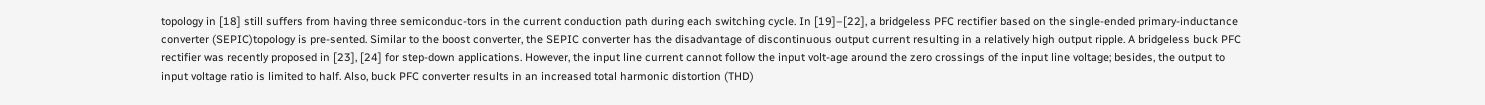topology in [18] still suffers from having three semiconduc-tors in the current conduction path during each switching cycle. In [19]–[22], a bridgeless PFC rectifier based on the single-ended primary-inductance converter (SEPIC)topology is pre-sented. Similar to the boost converter, the SEPIC converter has the disadvantage of discontinuous output current resulting in a relatively high output ripple. A bridgeless buck PFC rectifier was recently proposed in [23], [24] for step-down applications. However, the input line current cannot follow the input volt-age around the zero crossings of the input line voltage; besides, the output to input voltage ratio is limited to half. Also, buck PFC converter results in an increased total harmonic distortion (THD)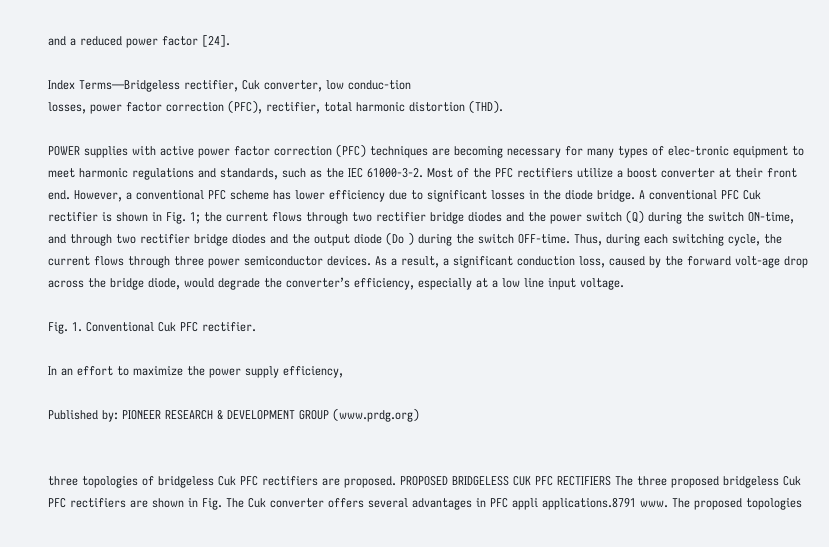and a reduced power factor [24].

Index Terms—Bridgeless rectifier, Cuk converter, low conduc-tion
losses, power factor correction (PFC), rectifier, total harmonic distortion (THD).

POWER supplies with active power factor correction (PFC) techniques are becoming necessary for many types of elec-tronic equipment to meet harmonic regulations and standards, such as the IEC 61000-3-2. Most of the PFC rectifiers utilize a boost converter at their front end. However, a conventional PFC scheme has lower efficiency due to significant losses in the diode bridge. A conventional PFC Cuk rectifier is shown in Fig. 1; the current flows through two rectifier bridge diodes and the power switch (Q) during the switch ON-time, and through two rectifier bridge diodes and the output diode (Do ) during the switch OFF-time. Thus, during each switching cycle, the current flows through three power semiconductor devices. As a result, a significant conduction loss, caused by the forward volt-age drop across the bridge diode, would degrade the converter’s efficiency, especially at a low line input voltage.

Fig. 1. Conventional Cuk PFC rectifier.

In an effort to maximize the power supply efficiency,

Published by: PIONEER RESEARCH & DEVELOPMENT GROUP (www.prdg.org)


three topologies of bridgeless Cuk PFC rectifiers are proposed. PROPOSED BRIDGELESS CUK PFC RECTIFIERS The three proposed bridgeless Cuk PFC rectifiers are shown in Fig. The Cuk converter offers several advantages in PFC appli applications.8791 www. The proposed topologies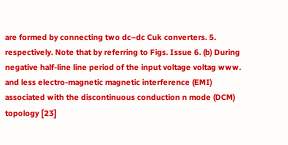are formed by connecting two dc–dc Cuk converters. 5. respectively. Note that by referring to Figs. Issue 6. (b) During negative half-line line period of the input voltage voltag www. and less electro-magnetic magnetic interference (EMI) associated with the discontinuous conduction n mode (DCM) topology [23]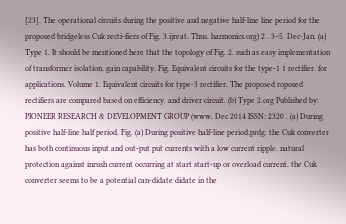[23]. The operational circuits during the positive and negative half-line line period for the proposed bridgeless Cuk recti-fiers of Fig. 3.ijreat. Thus. harmonics.org) 2 . 3–5. Dec-Jan. (a) Type 1. It should be mentioned here that the topology of Fig. 2. such as easy implementation of transformer isolation. gain capability. Fig. Equivalent circuits for the type-1 1 rectifier. for applications. Volume 1. Equivalent circuits for type-3 rectifier. The proposed roposed rectifiers are compared based on efficiency. and driver circuit. (b) Type 2.org Published by: PIONEER RESEARCH & DEVELOPMENT GROUP (www. Dec 2014 ISSN: 2320 . (a) During positive half-line half period. Fig. (a) During positive half-line period.prdg. the Cuk converter has both continuous input and out-put put currents with a low current ripple. natural protection against inrush current occurring at start start-up or overload current. the Cuk converter seems to be a potential can-didate didate in the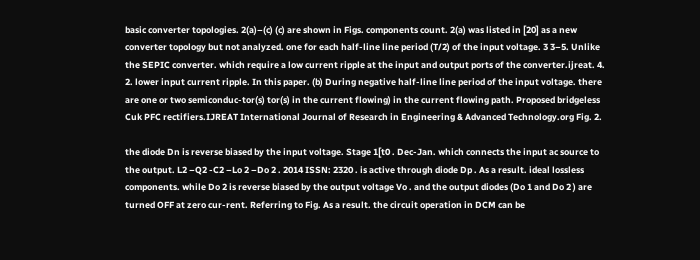basic converter topologies. 2(a)–(c) (c) are shown in Figs. components count. 2(a) was listed in [20] as a new converter topology but not analyzed. one for each half-line line period (T/2) of the input voltage. 3 3–5. Unlike the SEPIC converter. which require a low current ripple at the input and output ports of the converter.ijreat. 4. 2. lower input current ripple. In this paper. (b) During negative half-line line period of the input voltage. there are one or two semiconduc-tor(s) tor(s) in the current flowing) in the current flowing path. Proposed bridgeless Cuk PFC rectifiers.IJREAT International Journal of Research in Engineering & Advanced Technology.org Fig. 2.

the diode Dn is reverse biased by the input voltage. Stage 1[t0 . Dec-Jan. which connects the input ac source to the output. L2 –Q2 -C2 –Lo 2 –Do 2 . 2014 ISSN: 2320 . is active through diode Dp . As a result. ideal lossless components. while Do 2 is reverse biased by the output voltage Vo . and the output diodes (Do 1 and Do 2 ) are turned OFF at zero cur-rent. Referring to Fig. As a result. the circuit operation in DCM can be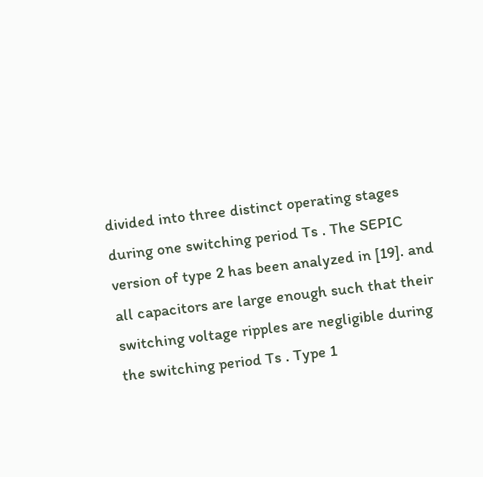divided into three distinct operating stages during one switching period Ts . The SEPIC version of type 2 has been analyzed in [19]. and all capacitors are large enough such that their switching voltage ripples are negligible during the switching period Ts . Type 1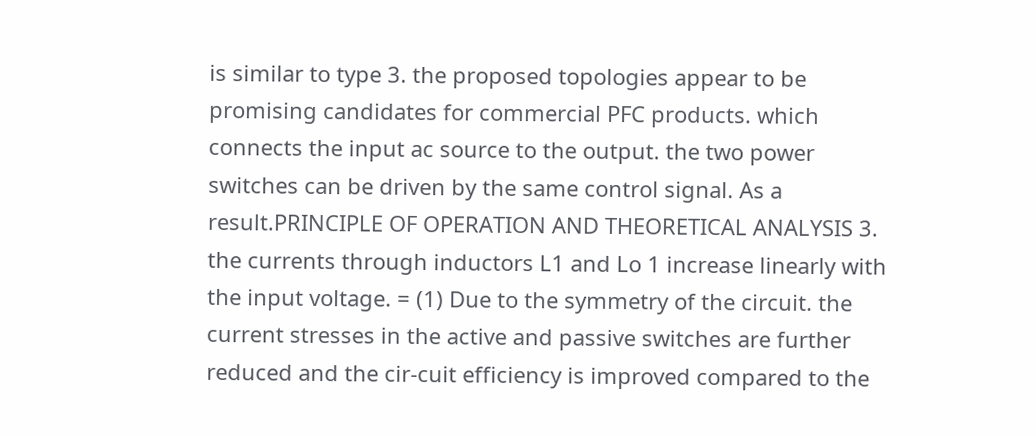is similar to type 3. the proposed topologies appear to be promising candidates for commercial PFC products. which connects the input ac source to the output. the two power switches can be driven by the same control signal. As a result.PRINCIPLE OF OPERATION AND THEORETICAL ANALYSIS 3. the currents through inductors L1 and Lo 1 increase linearly with the input voltage. = (1) Due to the symmetry of the circuit. the current stresses in the active and passive switches are further reduced and the cir-cuit efficiency is improved compared to the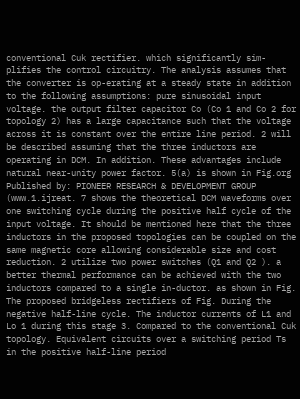conventional Cuk rectifier. which significantly sim-plifies the control circuitry. The analysis assumes that the converter is op-erating at a steady state in addition to the following assumptions: pure sinusoidal input voltage. the output filter capacitor Co (Co 1 and Co 2 for topology 2) has a large capacitance such that the voltage across it is constant over the entire line period. 2 will be described assuming that the three inductors are operating in DCM. In addition. These advantages include natural near-unity power factor. 5(a) is shown in Fig.org Published by: PIONEER RESEARCH & DEVELOPMENT GROUP (www.1.ijreat. 7 shows the theoretical DCM waveforms over one switching cycle during the positive half cycle of the input voltage. It should be mentioned here that the three inductors in the proposed topologies can be coupled on the same magnetic core allowing considerable size and cost reduction. 2 utilize two power switches (Q1 and Q2 ). a better thermal performance can be achieved with the two inductors compared to a single in-ductor. as shown in Fig. The proposed bridgeless rectifiers of Fig. During the negative half-line cycle. The inductor currents of L1 and Lo 1 during this stage 3. Compared to the conventional Cuk topology. Equivalent circuits over a switching period Ts in the positive half-line period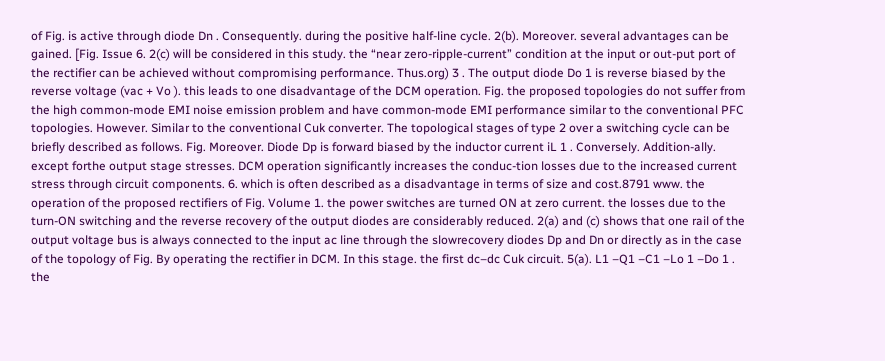of Fig. is active through diode Dn . Consequently. during the positive half-line cycle. 2(b). Moreover. several advantages can be gained. [Fig. Issue 6. 2(c) will be considered in this study. the “near zero-ripple-current” condition at the input or out-put port of the rectifier can be achieved without compromising performance. Thus.org) 3 . The output diode Do 1 is reverse biased by the reverse voltage (vac + Vo ). this leads to one disadvantage of the DCM operation. Fig. the proposed topologies do not suffer from the high common-mode EMI noise emission problem and have common-mode EMI performance similar to the conventional PFC topologies. However. Similar to the conventional Cuk converter. The topological stages of type 2 over a switching cycle can be briefly described as follows. Fig. Moreover. Diode Dp is forward biased by the inductor current iL 1 . Conversely. Addition-ally. except forthe output stage stresses. DCM operation significantly increases the conduc-tion losses due to the increased current stress through circuit components. 6. which is often described as a disadvantage in terms of size and cost.8791 www. the operation of the proposed rectifiers of Fig. Volume 1. the power switches are turned ON at zero current. the losses due to the turn-ON switching and the reverse recovery of the output diodes are considerably reduced. 2(a) and (c) shows that one rail of the output voltage bus is always connected to the input ac line through the slowrecovery diodes Dp and Dn or directly as in the case of the topology of Fig. By operating the rectifier in DCM. In this stage. the first dc–dc Cuk circuit. 5(a). L1 –Q1 –C1 –Lo 1 –Do 1 . the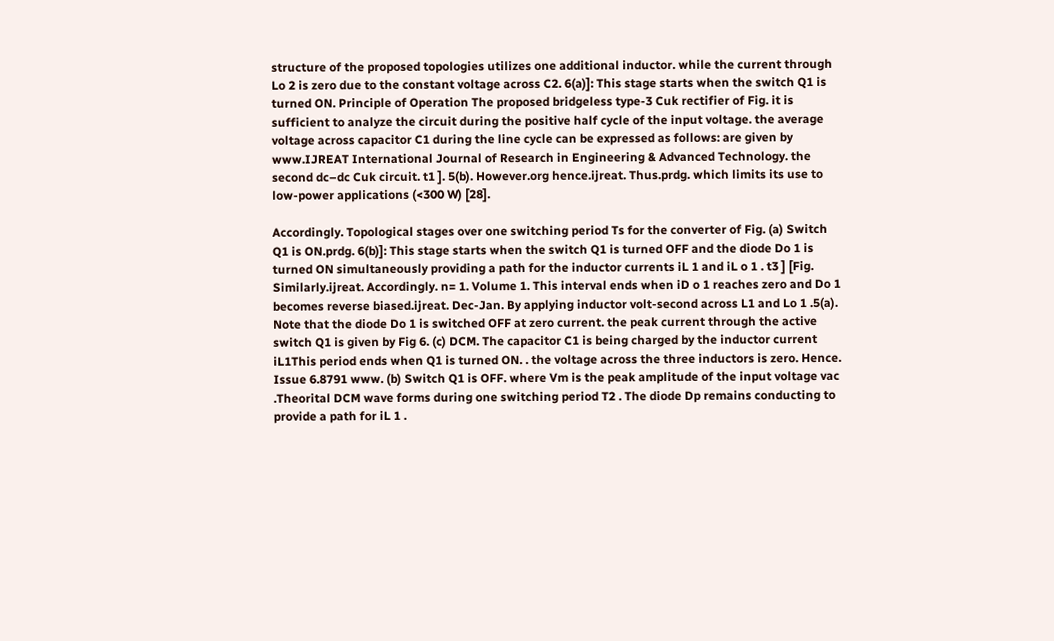structure of the proposed topologies utilizes one additional inductor. while the current through Lo 2 is zero due to the constant voltage across C2. 6(a)]: This stage starts when the switch Q1 is turned ON. Principle of Operation The proposed bridgeless type-3 Cuk rectifier of Fig. it is sufficient to analyze the circuit during the positive half cycle of the input voltage. the average voltage across capacitor C1 during the line cycle can be expressed as follows: are given by www.IJREAT International Journal of Research in Engineering & Advanced Technology. the second dc–dc Cuk circuit. t1 ]. 5(b). However.org hence.ijreat. Thus.prdg. which limits its use to low-power applications (<300 W) [28].

Accordingly. Topological stages over one switching period Ts for the converter of Fig. (a) Switch Q1 is ON.prdg. 6(b)]: This stage starts when the switch Q1 is turned OFF and the diode Do 1 is turned ON simultaneously providing a path for the inductor currents iL 1 and iL o 1 . t3 ] [Fig. Similarly.ijreat. Accordingly. n= 1. Volume 1. This interval ends when iD o 1 reaches zero and Do 1 becomes reverse biased.ijreat. Dec-Jan. By applying inductor volt-second across L1 and Lo 1 .5(a). Note that the diode Do 1 is switched OFF at zero current. the peak current through the active switch Q1 is given by Fig 6. (c) DCM. The capacitor C1 is being charged by the inductor current iL1This period ends when Q1 is turned ON. . the voltage across the three inductors is zero. Hence. Issue 6.8791 www. (b) Switch Q1 is OFF. where Vm is the peak amplitude of the input voltage vac .Theorital DCM wave forms during one switching period T2 . The diode Dp remains conducting to provide a path for iL 1 .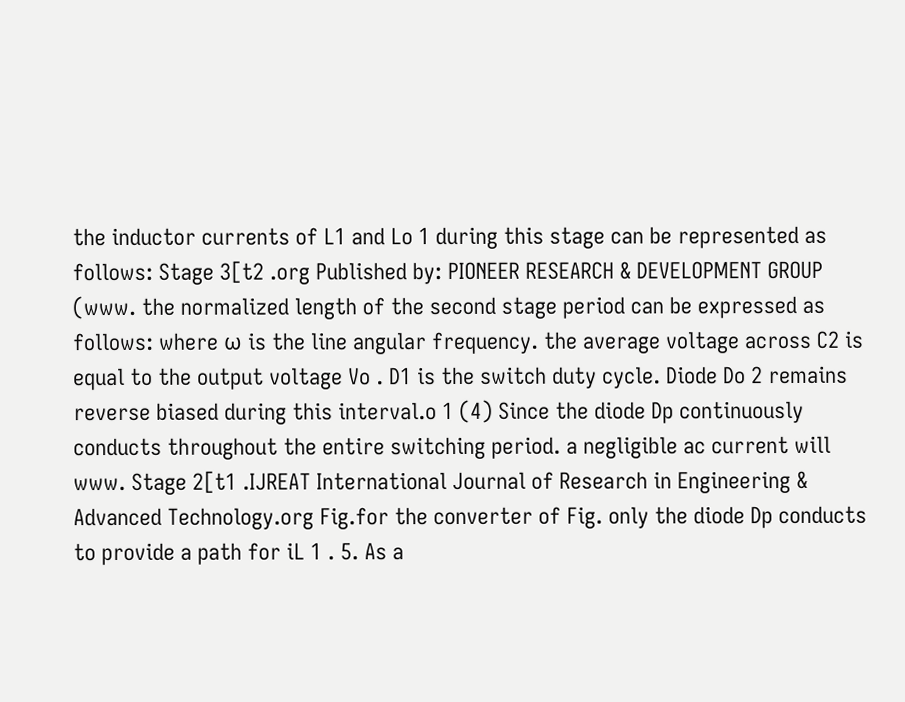the inductor currents of L1 and Lo 1 during this stage can be represented as follows: Stage 3[t2 .org Published by: PIONEER RESEARCH & DEVELOPMENT GROUP (www. the normalized length of the second stage period can be expressed as follows: where ω is the line angular frequency. the average voltage across C2 is equal to the output voltage Vo . D1 is the switch duty cycle. Diode Do 2 remains reverse biased during this interval.o 1 (4) Since the diode Dp continuously conducts throughout the entire switching period. a negligible ac current will www. Stage 2[t1 .IJREAT International Journal of Research in Engineering & Advanced Technology.org Fig.for the converter of Fig. only the diode Dp conducts to provide a path for iL 1 . 5. As a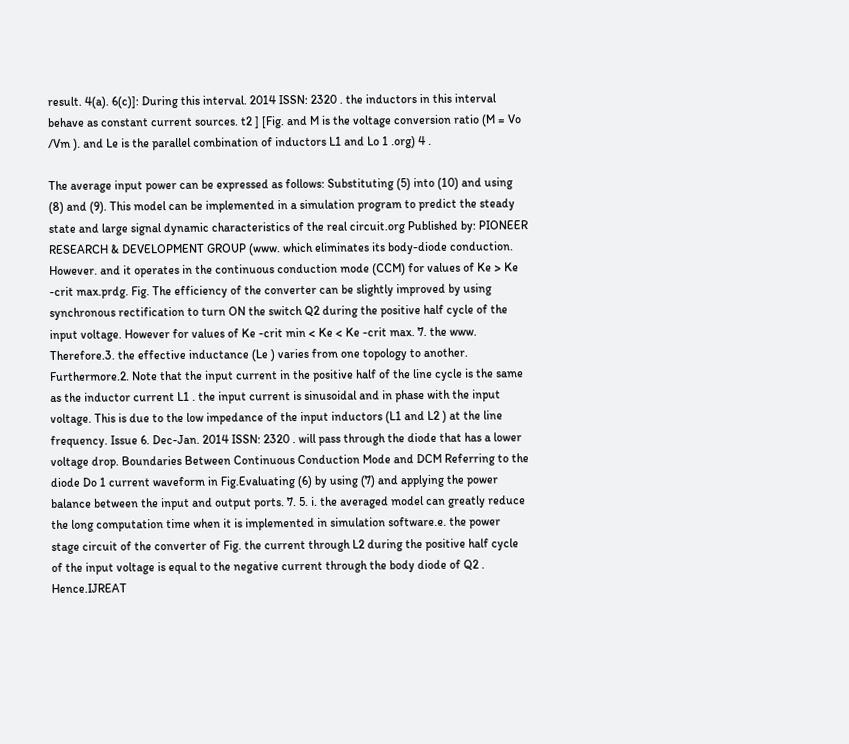result. 4(a). 6(c)]: During this interval. 2014 ISSN: 2320 . the inductors in this interval behave as constant current sources. t2 ] [Fig. and M is the voltage conversion ratio (M = Vo /Vm ). and Le is the parallel combination of inductors L1 and Lo 1 .org) 4 .

The average input power can be expressed as follows: Substituting (5) into (10) and using (8) and (9). This model can be implemented in a simulation program to predict the steady state and large signal dynamic characteristics of the real circuit.org Published by: PIONEER RESEARCH & DEVELOPMENT GROUP (www. which eliminates its body-diode conduction. However. and it operates in the continuous conduction mode (CCM) for values of Ke > Ke -crit max.prdg. Fig. The efficiency of the converter can be slightly improved by using synchronous rectification to turn ON the switch Q2 during the positive half cycle of the input voltage. However for values of Ke -crit min < Ke < Ke -crit max. 7. the www. Therefore.3. the effective inductance (Le ) varies from one topology to another. Furthermore.2. Note that the input current in the positive half of the line cycle is the same as the inductor current L1 . the input current is sinusoidal and in phase with the input voltage. This is due to the low impedance of the input inductors (L1 and L2 ) at the line frequency. Issue 6. Dec-Jan. 2014 ISSN: 2320 . will pass through the diode that has a lower voltage drop. Boundaries Between Continuous Conduction Mode and DCM Referring to the diode Do 1 current waveform in Fig.Evaluating (6) by using (7) and applying the power balance between the input and output ports. 7. 5. i. the averaged model can greatly reduce the long computation time when it is implemented in simulation software.e. the power stage circuit of the converter of Fig. the current through L2 during the positive half cycle of the input voltage is equal to the negative current through the body diode of Q2 . Hence.IJREAT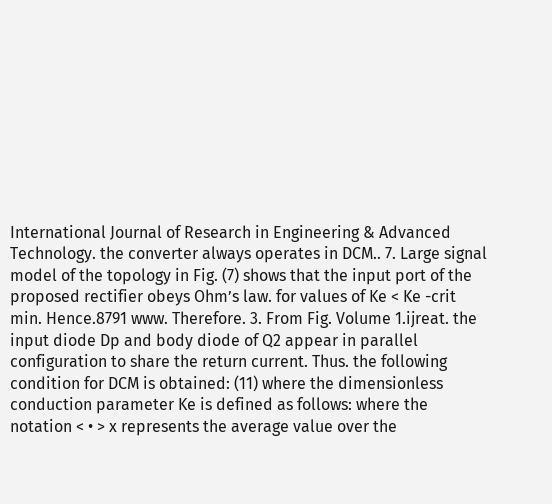International Journal of Research in Engineering & Advanced Technology. the converter always operates in DCM.. 7. Large signal model of the topology in Fig. (7) shows that the input port of the proposed rectifier obeys Ohm’s law. for values of Ke < Ke -crit min. Hence.8791 www. Therefore. 3. From Fig. Volume 1.ijreat. the input diode Dp and body diode of Q2 appear in parallel configuration to share the return current. Thus. the following condition for DCM is obtained: (11) where the dimensionless conduction parameter Ke is defined as follows: where the notation < • > x represents the average value over the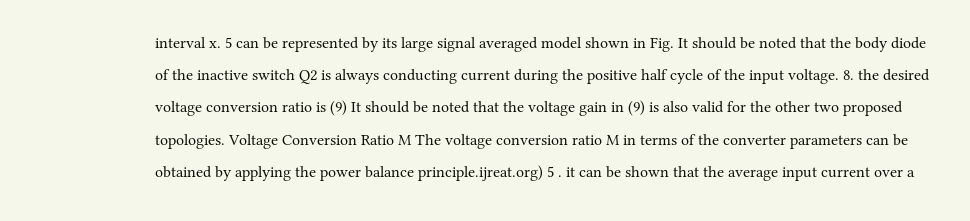interval x. 5 can be represented by its large signal averaged model shown in Fig. It should be noted that the body diode of the inactive switch Q2 is always conducting current during the positive half cycle of the input voltage. 8. the desired voltage conversion ratio is (9) It should be noted that the voltage gain in (9) is also valid for the other two proposed topologies. Voltage Conversion Ratio M The voltage conversion ratio M in terms of the converter parameters can be obtained by applying the power balance principle.ijreat.org) 5 . it can be shown that the average input current over a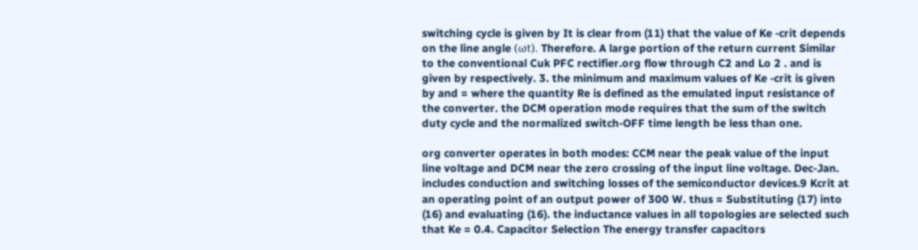switching cycle is given by It is clear from (11) that the value of Ke -crit depends on the line angle (ωt). Therefore. A large portion of the return current Similar to the conventional Cuk PFC rectifier.org flow through C2 and Lo 2 . and is given by respectively. 3. the minimum and maximum values of Ke -crit is given by and = where the quantity Re is defined as the emulated input resistance of the converter. the DCM operation mode requires that the sum of the switch duty cycle and the normalized switch-OFF time length be less than one.

org converter operates in both modes: CCM near the peak value of the input line voltage and DCM near the zero crossing of the input line voltage. Dec-Jan. includes conduction and switching losses of the semiconductor devices.9 Kcrit at an operating point of an output power of 300 W. thus = Substituting (17) into (16) and evaluating (16). the inductance values in all topologies are selected such that Ke = 0.4. Capacitor Selection The energy transfer capacitors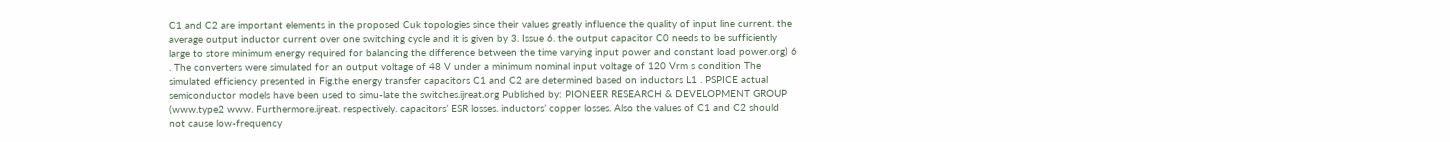C1 and C2 are important elements in the proposed Cuk topologies since their values greatly influence the quality of input line current. the average output inductor current over one switching cycle and it is given by 3. Issue 6. the output capacitor C0 needs to be sufficiently large to store minimum energy required for balancing the difference between the time varying input power and constant load power.org) 6 . The converters were simulated for an output voltage of 48 V under a minimum nominal input voltage of 120 Vrm s condition The simulated efficiency presented in Fig.the energy transfer capacitors C1 and C2 are determined based on inductors L1 . PSPICE actual semiconductor models have been used to simu-late the switches.ijreat.org Published by: PIONEER RESEARCH & DEVELOPMENT GROUP (www.type2 www. Furthermore.ijreat. respectively. capacitors’ ESR losses. inductors’ copper losses. Also the values of C1 and C2 should not cause low-frequency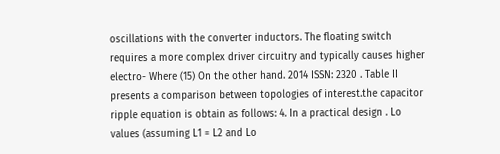oscillations with the converter inductors. The floating switch requires a more complex driver circuitry and typically causes higher electro- Where (15) On the other hand. 2014 ISSN: 2320 . Table II presents a comparison between topologies of interest.the capacitor ripple equation is obtain as follows: 4. In a practical design . Lo values (assuming L1 = L2 and Lo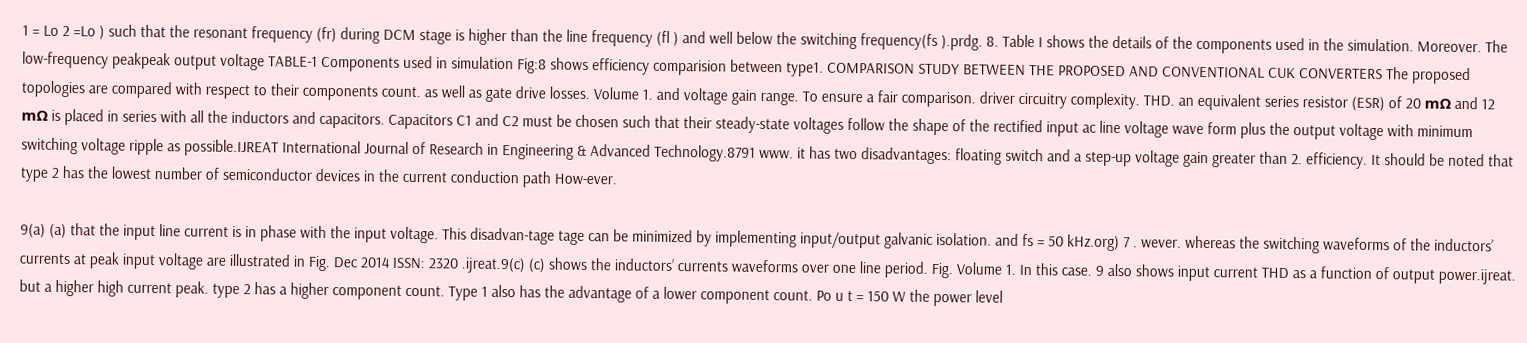1 = Lo 2 =Lo ) such that the resonant frequency (fr) during DCM stage is higher than the line frequency (fl ) and well below the switching frequency(fs ).prdg. 8. Table I shows the details of the components used in the simulation. Moreover. The low-frequency peakpeak output voltage TABLE-1 Components used in simulation Fig:8 shows efficiency comparision between type1. COMPARISON STUDY BETWEEN THE PROPOSED AND CONVENTIONAL CUK CONVERTERS The proposed topologies are compared with respect to their components count. as well as gate drive losses. Volume 1. and voltage gain range. To ensure a fair comparison. driver circuitry complexity. THD. an equivalent series resistor (ESR) of 20 mΩ and 12 mΩ is placed in series with all the inductors and capacitors. Capacitors C1 and C2 must be chosen such that their steady-state voltages follow the shape of the rectified input ac line voltage wave form plus the output voltage with minimum switching voltage ripple as possible.IJREAT International Journal of Research in Engineering & Advanced Technology.8791 www. it has two disadvantages: floating switch and a step-up voltage gain greater than 2. efficiency. It should be noted that type 2 has the lowest number of semiconductor devices in the current conduction path How-ever.

9(a) (a) that the input line current is in phase with the input voltage. This disadvan-tage tage can be minimized by implementing input/output galvanic isolation. and fs = 50 kHz.org) 7 . wever. whereas the switching waveforms of the inductors’ currents at peak input voltage are illustrated in Fig. Dec 2014 ISSN: 2320 .ijreat.9(c) (c) shows the inductors’ currents waveforms over one line period. Fig. Volume 1. In this case. 9 also shows input current THD as a function of output power.ijreat. but a higher high current peak. type 2 has a higher component count. Type 1 also has the advantage of a lower component count. Po u t = 150 W the power level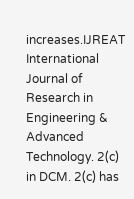increases.IJREAT International Journal of Research in Engineering & Advanced Technology. 2(c) in DCM. 2(c) has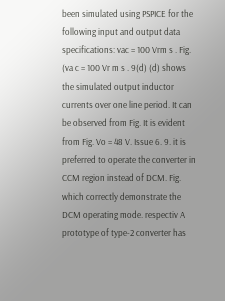been simulated using PSPICE for the following input and output data specifications: vac = 100 Vrm s . Fig. (va c = 100 Vr m s . 9(d) (d) shows the simulated output inductor currents over one line period. It can be observed from Fig. It is evident from Fig. Vo = 48 V. Issue 6. 9. it is preferred to operate the converter in CCM region instead of DCM. Fig. which correctly demonstrate the DCM operating mode. respectiv A prototype of type-2 converter has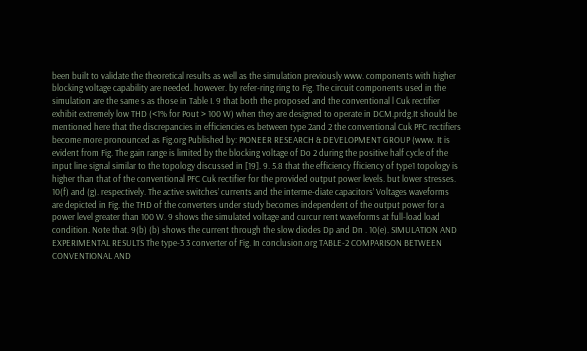been built to validate the theoretical results as well as the simulation previously www. components with higher blocking voltage capability are needed. however. by refer-ring ring to Fig. The circuit components used in the simulation are the same s as those in Table I. 9 that both the proposed and the conventional l Cuk rectifier exhibit extremely low THD (<1% for Pout > 100 W) when they are designed to operate in DCM.prdg.It should be mentioned here that the discrepancies in efficiencies es between type 2and 2 the conventional Cuk PFC rectifiers become more pronounced as Fig.org Published by: PIONEER RESEARCH & DEVELOPMENT GROUP (www. It is evident from Fig. The gain range is limited by the blocking voltage of Do 2 during the positive half cycle of the input line signal similar to the topology discussed in [19]. 9. 5.8 that the efficiency fficiency of type1 topology is higher than that of the conventional PFC Cuk rectifier for the provided output power levels. but lower stresses. 10(f) and (g). respectively. The active switches’ currents and the interme-diate capacitors’ Voltages waveforms are depicted in Fig. the THD of the converters under study becomes independent of the output power for a power level greater than 100 W. 9 shows the simulated voltage and curcur rent waveforms at full-load load condition. Note that. 9(b) (b) shows the current through the slow diodes Dp and Dn . 10(e). SIMULATION AND EXPERIMENTAL RESULTS The type-3 3 converter of Fig. In conclusion.org TABLE-2 COMPARISON BETWEEN CONVENTIONAL AND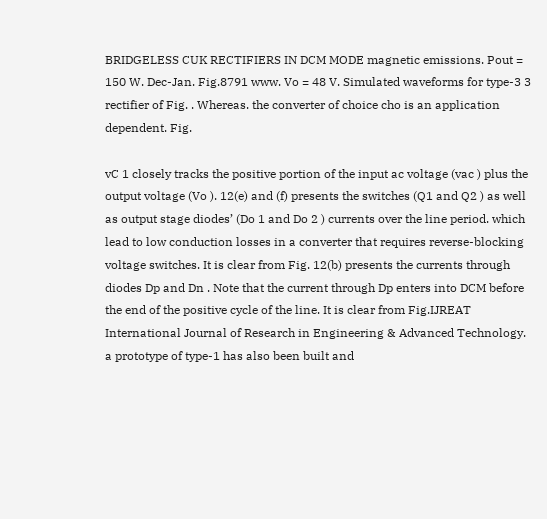BRIDGELESS CUK RECTIFIERS IN DCM MODE magnetic emissions. Pout = 150 W. Dec-Jan. Fig.8791 www. Vo = 48 V. Simulated waveforms for type-3 3 rectifier of Fig. . Whereas. the converter of choice cho is an application dependent. Fig.

vC 1 closely tracks the positive portion of the input ac voltage (vac ) plus the output voltage (Vo ). 12(e) and (f) presents the switches (Q1 and Q2 ) as well as output stage diodes’ (Do 1 and Do 2 ) currents over the line period. which lead to low conduction losses in a converter that requires reverse-blocking voltage switches. It is clear from Fig. 12(b) presents the currents through diodes Dp and Dn . Note that the current through Dp enters into DCM before the end of the positive cycle of the line. It is clear from Fig.IJREAT International Journal of Research in Engineering & Advanced Technology. a prototype of type-1 has also been built and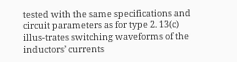tested with the same specifications and circuit parameters as for type 2. 13(c) illus-trates switching waveforms of the inductors’ currents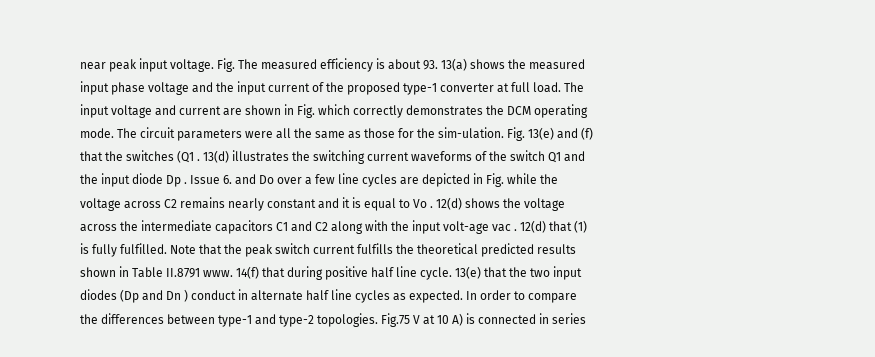near peak input voltage. Fig. The measured efficiency is about 93. 13(a) shows the measured input phase voltage and the input current of the proposed type-1 converter at full load. The input voltage and current are shown in Fig. which correctly demonstrates the DCM operating mode. The circuit parameters were all the same as those for the sim-ulation. Fig. 13(e) and (f) that the switches (Q1 . 13(d) illustrates the switching current waveforms of the switch Q1 and the input diode Dp . Issue 6. and Do over a few line cycles are depicted in Fig. while the voltage across C2 remains nearly constant and it is equal to Vo . 12(d) shows the voltage across the intermediate capacitors C1 and C2 along with the input volt-age vac . 12(d) that (1) is fully fulfilled. Note that the peak switch current fulfills the theoretical predicted results shown in Table II.8791 www. 14(f) that during positive half line cycle. 13(e) that the two input diodes (Dp and Dn ) conduct in alternate half line cycles as expected. In order to compare the differences between type-1 and type-2 topologies. Fig.75 V at 10 A) is connected in series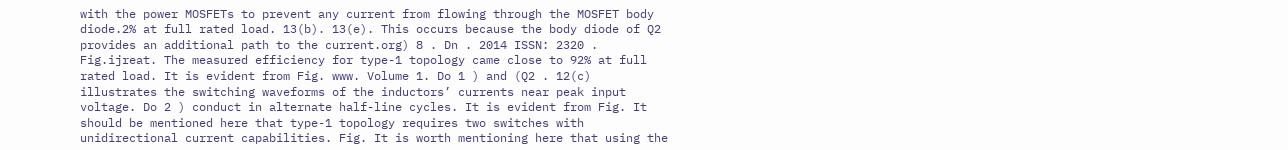with the power MOSFETs to prevent any current from flowing through the MOSFET body diode.2% at full rated load. 13(b). 13(e). This occurs because the body diode of Q2 provides an additional path to the current.org) 8 . Dn . 2014 ISSN: 2320 . Fig.ijreat. The measured efficiency for type-1 topology came close to 92% at full rated load. It is evident from Fig. www. Volume 1. Do 1 ) and (Q2 . 12(c) illustrates the switching waveforms of the inductors’ currents near peak input voltage. Do 2 ) conduct in alternate half-line cycles. It is evident from Fig. It should be mentioned here that type-1 topology requires two switches with unidirectional current capabilities. Fig. It is worth mentioning here that using the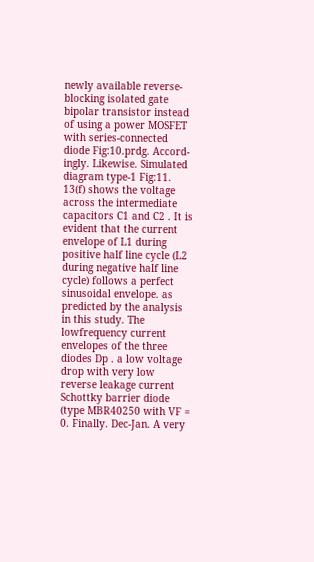newly available reverse-blocking isolated gate bipolar transistor instead of using a power MOSFET with series-connected diode Fig:10.prdg. Accord-ingly. Likewise. Simulated diagram type-1 Fig:11. 13(f) shows the voltage across the intermediate capacitors C1 and C2 . It is evident that the current envelope of L1 during positive half line cycle (L2 during negative half line cycle) follows a perfect sinusoidal envelope. as predicted by the analysis in this study. The lowfrequency current envelopes of the three diodes Dp . a low voltage drop with very low reverse leakage current Schottky barrier diode (type MBR40250 with VF = 0. Finally. Dec-Jan. A very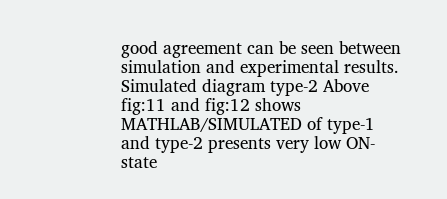good agreement can be seen between simulation and experimental results. Simulated diagram type-2 Above fig:11 and fig:12 shows MATHLAB/SIMULATED of type-1 and type-2 presents very low ON-state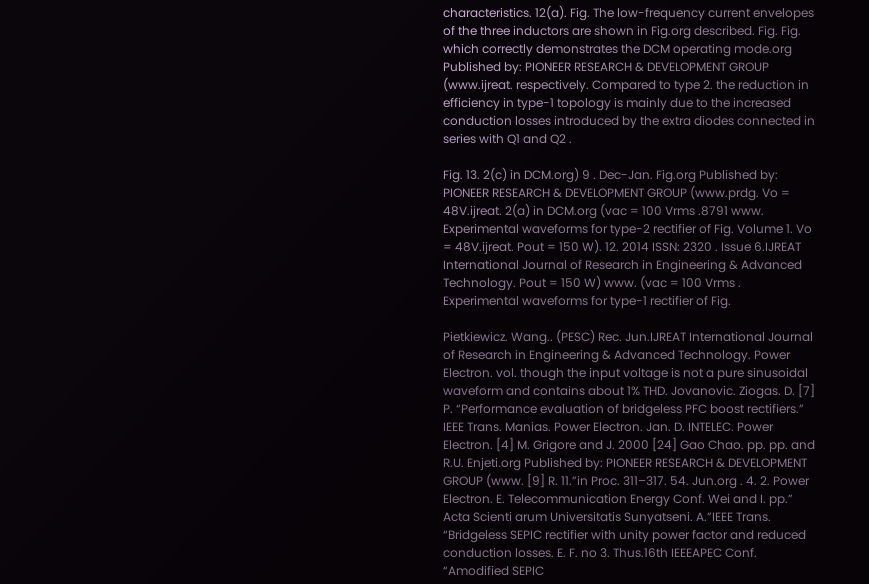characteristics. 12(a). Fig. The low-frequency current envelopes of the three inductors are shown in Fig.org described. Fig. Fig. which correctly demonstrates the DCM operating mode.org Published by: PIONEER RESEARCH & DEVELOPMENT GROUP (www.ijreat. respectively. Compared to type 2. the reduction in efficiency in type-1 topology is mainly due to the increased conduction losses introduced by the extra diodes connected in series with Q1 and Q2 .

Fig. 13. 2(c) in DCM.org) 9 . Dec-Jan. Fig.org Published by: PIONEER RESEARCH & DEVELOPMENT GROUP (www.prdg. Vo = 48V.ijreat. 2(a) in DCM.org (vac = 100 Vrms .8791 www. Experimental waveforms for type-2 rectifier of Fig. Volume 1. Vo = 48V.ijreat. Pout = 150 W). 12. 2014 ISSN: 2320 . Issue 6.IJREAT International Journal of Research in Engineering & Advanced Technology. Pout = 150 W) www. (vac = 100 Vrms . Experimental waveforms for type-1 rectifier of Fig.

Pietkiewicz. Wang.. (PESC) Rec. Jun.IJREAT International Journal of Research in Engineering & Advanced Technology. Power Electron. vol. though the input voltage is not a pure sinusoidal waveform and contains about 1% THD. Jovanovic. Ziogas. D. [7] P. “Performance evaluation of bridgeless PFC boost rectifiers.” IEEE Trans. Manias. Power Electron. Jan. D. INTELEC. Power Electron. [4] M. Grigore and J. 2000 [24] Gao Chao. pp. pp. and R.U. Enjeti.org Published by: PIONEER RESEARCH & DEVELOPMENT GROUP (www. [9] R. 11.”in Proc. 311–317. 54. Jun.org . 4. 2. Power Electron. E. Telecommunication Energy Conf. Wei and I. pp.” Acta Scienti arum Universitatis Sunyatseni. A.”IEEE Trans. “Bridgeless SEPIC rectifier with unity power factor and reduced conduction losses. E. F. no 3. Thus.16th IEEEAPEC Conf. “Amodified SEPIC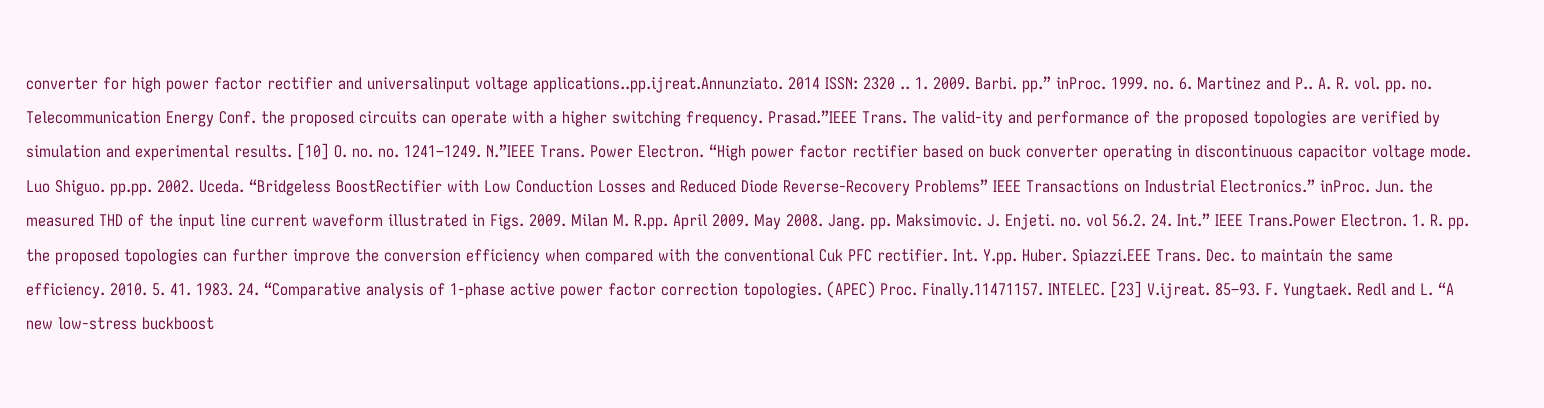converter for high power factor rectifier and universalinput voltage applications..pp.ijreat.Annunziato. 2014 ISSN: 2320 .. 1. 2009. Barbi. pp.” inProc. 1999. no. 6. Martinez and P.. A. R. vol. pp. no. Telecommunication Energy Conf. the proposed circuits can operate with a higher switching frequency. Prasad.”IEEE Trans. The valid-ity and performance of the proposed topologies are verified by simulation and experimental results. [10] O. no. no. 1241–1249. N.”IEEE Trans. Power Electron. “High power factor rectifier based on buck converter operating in discontinuous capacitor voltage mode. Luo Shiguo. pp.pp. 2002. Uceda. “Bridgeless BoostRectifier with Low Conduction Losses and Reduced Diode Reverse-Recovery Problems” IEEE Transactions on Industrial Electronics.” inProc. Jun. the measured THD of the input line current waveform illustrated in Figs. 2009. Milan M. R.pp. April 2009. May 2008. Jang. pp. Maksimovic. J. Enjeti. no. vol 56.2. 24. Int.” IEEE Trans.Power Electron. 1. R. pp. the proposed topologies can further improve the conversion efficiency when compared with the conventional Cuk PFC rectifier. Int. Y.pp. Huber. Spiazzi.EEE Trans. Dec. to maintain the same efficiency. 2010. 5. 41. 1983. 24. “Comparative analysis of 1-phase active power factor correction topologies. (APEC) Proc. Finally.11471157. INTELEC. [23] V.ijreat. 85–93. F. Yungtaek. Redl and L. “A new low-stress buckboost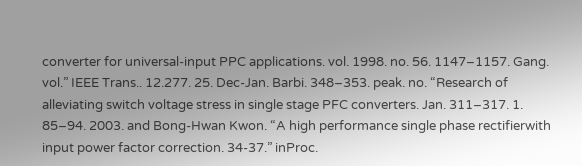converter for universal-input PPC applications. vol. 1998. no. 56. 1147–1157. Gang. vol.” IEEE Trans.. 12.277. 25. Dec-Jan. Barbi. 348–353. peak. no. “Research of alleviating switch voltage stress in single stage PFC converters. Jan. 311–317. 1. 85–94. 2003. and Bong-Hwan Kwon. “A high performance single phase rectifierwith input power factor correction. 34-37.” inProc.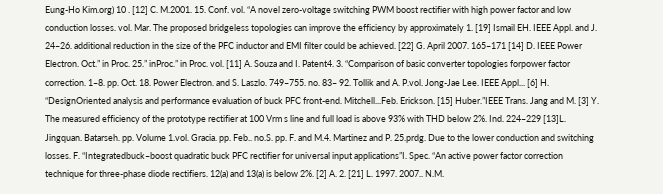Eung-Ho Kim.org) 10 . [12] C. M.2001. 15. Conf. vol. “A novel zero-voltage switching PWM boost rectifier with high power factor and low conduction losses. vol. Mar. The proposed bridgeless topologies can improve the efficiency by approximately 1. [19] Ismail EH. IEEE Appl. and J. 24–26. additional reduction in the size of the PFC inductor and EMI filter could be achieved. [22] G. April 2007. 165–171 [14] D. IEEE Power Electron. Oct.” in Proc. 25.” inProc.” in Proc. vol. [11] A. Souza and I. Patent4. 3. “Comparison of basic converter topologies forpower factor correction. 1–8. pp. Oct. 18. Power Electron. and S. Laszlo. 749–755. no. 83– 92. Tollik and A. P.vol. Jong-Jae Lee. IEEE Appl... [6] H. “DesignOriented analysis and performance evaluation of buck PFC front-end. Mitchell...Feb. Erickson. [15] Huber.”IEEE Trans. Jang and M. [3] Y. The measured efficiency of the prototype rectifier at 100 Vrm s line and full load is above 93% with THD below 2%. Ind. 224–229 [13]L. Jingquan. Batarseh. pp. Volume 1.vol. Gracia. pp. Feb.. no.S. pp. F. and M.4. Martinez and P. 25.prdg. Due to the lower conduction and switching losses. F. “Integratedbuck–boost quadratic buck PFC rectifier for universal input applications”I. Spec. “An active power factor correction technique for three-phase diode rectifiers. 12(a) and 13(a) is below 2%. [2] A. 2. [21] L. 1997. 2007.. N.M.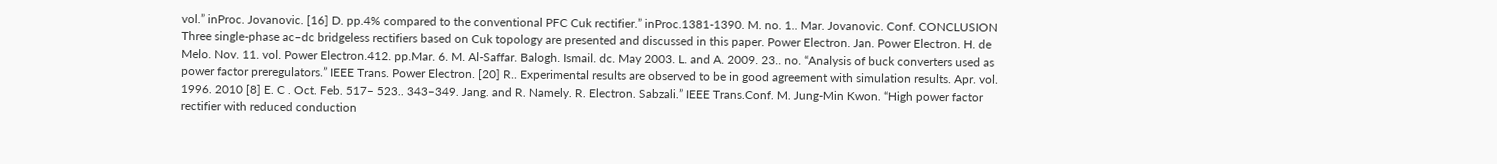vol.” inProc. Jovanovic. [16] D. pp.4% compared to the conventional PFC Cuk rectifier.” inProc.1381-1390. M. no. 1.. Mar. Jovanovic. Conf. CONCLUSION Three single-phase ac–dc bridgeless rectifiers based on Cuk topology are presented and discussed in this paper. Power Electron. Jan. Power Electron. H. de Melo. Nov. 11. vol. Power Electron.412. pp.Mar. 6. M. Al-Saffar. Balogh. Ismail. dc. May 2003. L. and A. 2009. 23.. no. “Analysis of buck converters used as power factor preregulators.” IEEE Trans. Power Electron. [20] R.. Experimental results are observed to be in good agreement with simulation results. Apr. vol. 1996. 2010 [8] E. C . Oct. Feb. 517– 523.. 343–349. Jang. and R. Namely. R. Electron. Sabzali.” IEEE Trans.Conf. M. Jung-Min Kwon. “High power factor rectifier with reduced conduction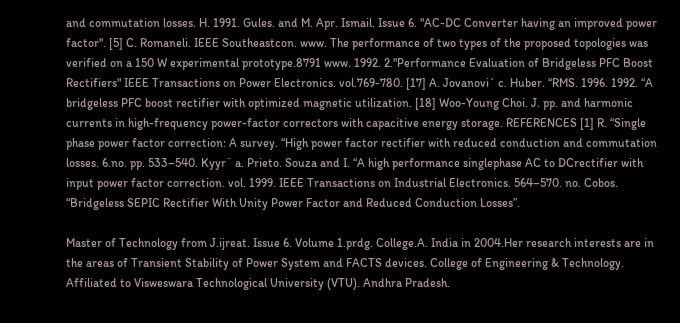and commutation losses. H. 1991. Gules. and M. Apr. Ismail. Issue 6. "AC-DC Converter having an improved power factor". [5] C. Romaneli. IEEE Southeastcon. www. The performance of two types of the proposed topologies was verified on a 150 W experimental prototype.8791 www. 1992. 2."Performance Evaluation of Bridgeless PFC Boost Rectifiers" IEEE Transactions on Power Electronics. vol.769-780. [17] A. Jovanovi´ c. Huber. “RMS. 1996. 1992. “A bridgeless PFC boost rectifier with optimized magnetic utilization. [18] Woo-Young Choi. J. pp. and harmonic currents in high-frequency power-factor correctors with capacitive energy storage. REFERENCES [1] R. “Single phase power factor correction: A survey. “High power factor rectifier with reduced conduction and commutation losses. 6.no. pp. 533–540. Kyyr¨ a. Prieto. Souza and I. “A high performance singlephase AC to DCrectifier with input power factor correction. vol. 1999. IEEE Transactions on Industrial Electronics. 564–570. no. Cobos. “Bridgeless SEPIC Rectifier With Unity Power Factor and Reduced Conduction Losses”.

Master of Technology from J.ijreat. Issue 6. Volume 1.prdg. College.A. India in 2004.Her research interests are in the areas of Transient Stability of Power System and FACTS devices. College of Engineering & Technology. Affiliated to Visweswara Technological University (VTU). Andhra Pradesh.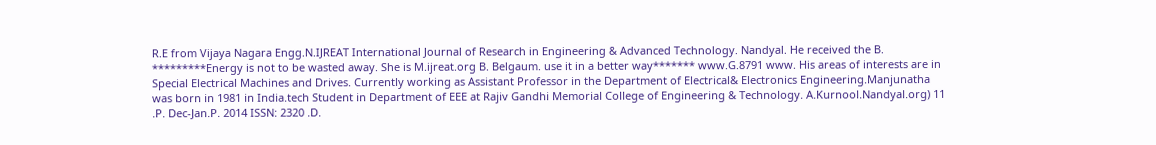R.E from Vijaya Nagara Engg.N.IJREAT International Journal of Research in Engineering & Advanced Technology. Nandyal. He received the B. *********Energy is not to be wasted away. She is M.ijreat.org B. Belgaum. use it in a better way******* www.G.8791 www. His areas of interests are in Special Electrical Machines and Drives. Currently working as Assistant Professor in the Department of Electrical& Electronics Engineering.Manjunatha was born in 1981 in India.tech Student in Department of EEE at Rajiv Gandhi Memorial College of Engineering & Technology. A.Kurnool.Nandyal.org) 11 .P. Dec-Jan.P. 2014 ISSN: 2320 .D.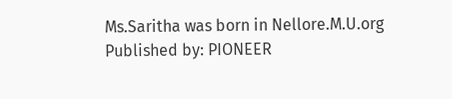Ms.Saritha was born in Nellore.M.U.org Published by: PIONEER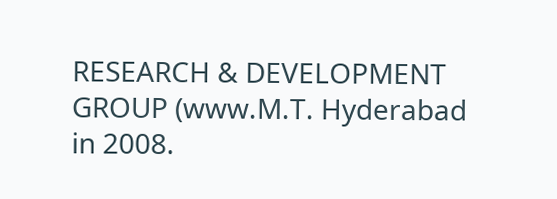RESEARCH & DEVELOPMENT GROUP (www.M.T. Hyderabad in 2008.